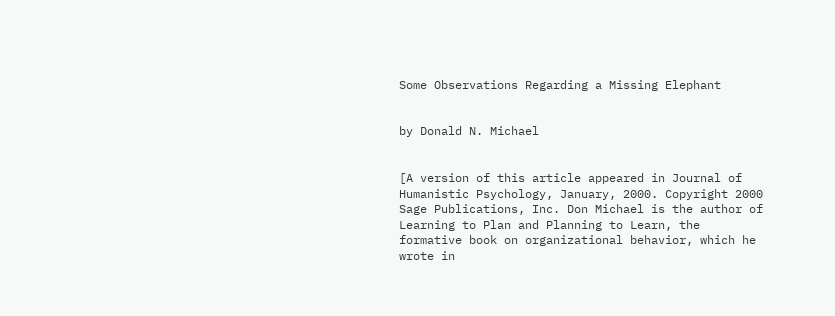Some Observations Regarding a Missing Elephant


by Donald N. Michael


[A version of this article appeared in Journal of Humanistic Psychology, January, 2000. Copyright 2000 Sage Publications, Inc. Don Michael is the author of Learning to Plan and Planning to Learn, the formative book on organizational behavior, which he wrote in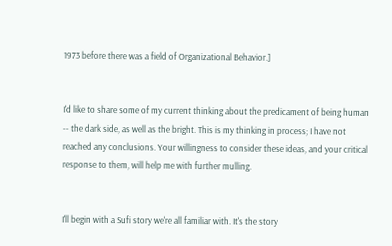1973 before there was a field of Organizational Behavior.]


I'd like to share some of my current thinking about the predicament of being human -- the dark side, as well as the bright. This is my thinking in process; I have not reached any conclusions. Your willingness to consider these ideas, and your critical response to them, will help me with further mulling.


I'll begin with a Sufi story we're all familiar with. It's the story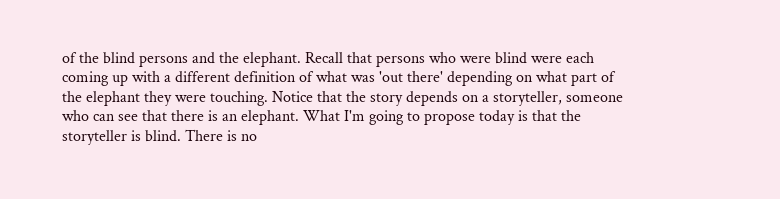of the blind persons and the elephant. Recall that persons who were blind were each coming up with a different definition of what was 'out there' depending on what part of the elephant they were touching. Notice that the story depends on a storyteller, someone who can see that there is an elephant. What I'm going to propose today is that the storyteller is blind. There is no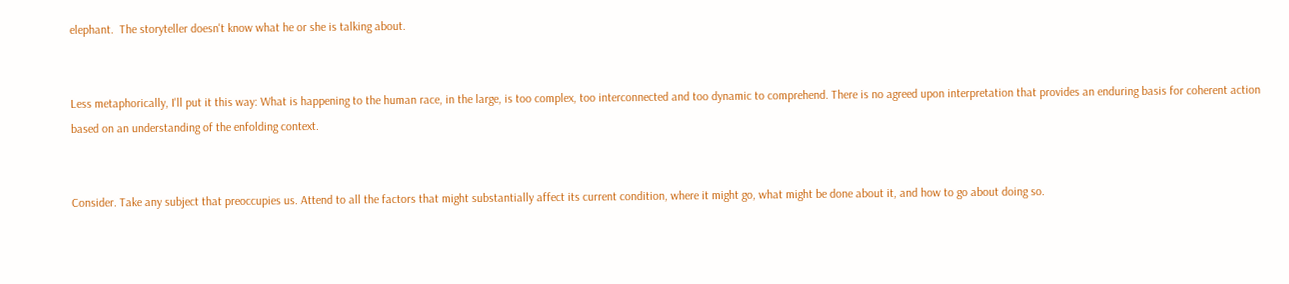elephant.  The storyteller doesn't know what he or she is talking about.


Less metaphorically, I'll put it this way: What is happening to the human race, in the large, is too complex, too interconnected and too dynamic to comprehend. There is no agreed upon interpretation that provides an enduring basis for coherent action based on an understanding of the enfolding context.


Consider. Take any subject that preoccupies us. Attend to all the factors that might substantially affect its current condition, where it might go, what might be done about it, and how to go about doing so.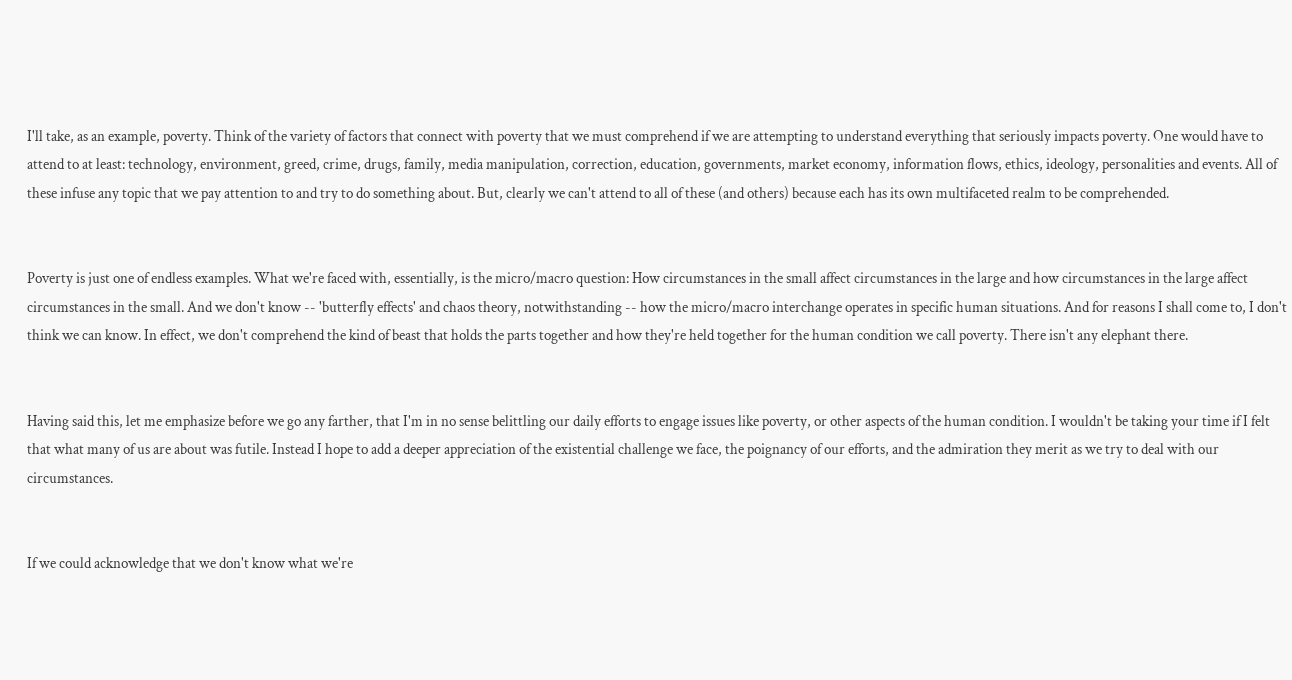I'll take, as an example, poverty. Think of the variety of factors that connect with poverty that we must comprehend if we are attempting to understand everything that seriously impacts poverty. One would have to attend to at least: technology, environment, greed, crime, drugs, family, media manipulation, correction, education, governments, market economy, information flows, ethics, ideology, personalities and events. All of these infuse any topic that we pay attention to and try to do something about. But, clearly we can't attend to all of these (and others) because each has its own multifaceted realm to be comprehended.


Poverty is just one of endless examples. What we're faced with, essentially, is the micro/macro question: How circumstances in the small affect circumstances in the large and how circumstances in the large affect circumstances in the small. And we don't know -- 'butterfly effects' and chaos theory, notwithstanding -- how the micro/macro interchange operates in specific human situations. And for reasons I shall come to, I don't think we can know. In effect, we don't comprehend the kind of beast that holds the parts together and how they're held together for the human condition we call poverty. There isn't any elephant there.


Having said this, let me emphasize before we go any farther, that I'm in no sense belittling our daily efforts to engage issues like poverty, or other aspects of the human condition. I wouldn't be taking your time if I felt that what many of us are about was futile. Instead I hope to add a deeper appreciation of the existential challenge we face, the poignancy of our efforts, and the admiration they merit as we try to deal with our circumstances.


If we could acknowledge that we don't know what we're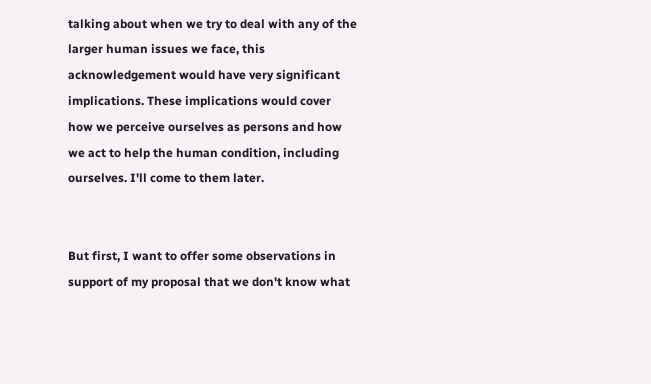talking about when we try to deal with any of the larger human issues we face, this acknowledgement would have very significant implications. These implications would cover how we perceive ourselves as persons and how we act to help the human condition, including ourselves. I'll come to them later.


But first, I want to offer some observations in support of my proposal that we don't know what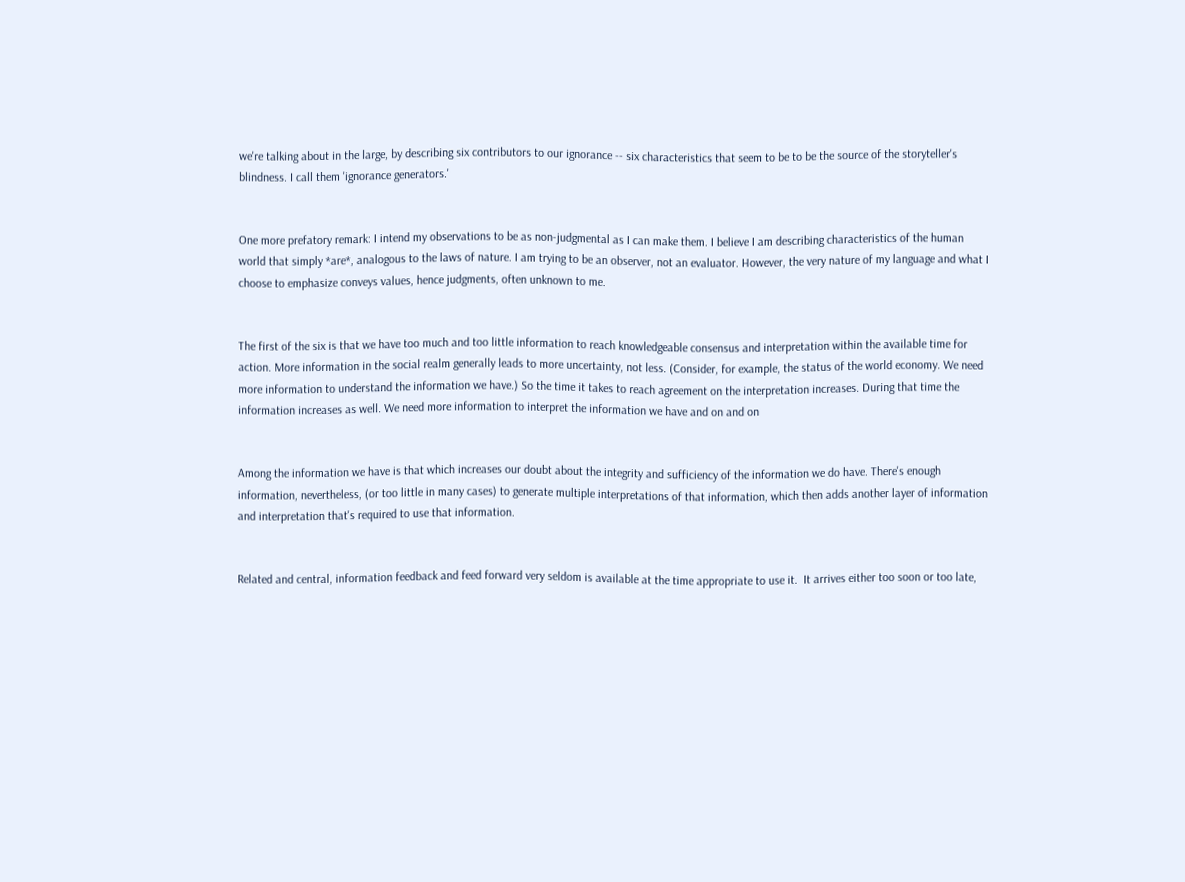we're talking about in the large, by describing six contributors to our ignorance -- six characteristics that seem to be to be the source of the storyteller's blindness. I call them 'ignorance generators.'


One more prefatory remark: I intend my observations to be as non-judgmental as I can make them. I believe I am describing characteristics of the human world that simply *are*, analogous to the laws of nature. I am trying to be an observer, not an evaluator. However, the very nature of my language and what I choose to emphasize conveys values, hence judgments, often unknown to me.


The first of the six is that we have too much and too little information to reach knowledgeable consensus and interpretation within the available time for action. More information in the social realm generally leads to more uncertainty, not less. (Consider, for example, the status of the world economy. We need more information to understand the information we have.) So the time it takes to reach agreement on the interpretation increases. During that time the information increases as well. We need more information to interpret the information we have and on and on


Among the information we have is that which increases our doubt about the integrity and sufficiency of the information we do have. There's enough information, nevertheless, (or too little in many cases) to generate multiple interpretations of that information, which then adds another layer of information and interpretation that's required to use that information.


Related and central, information feedback and feed forward very seldom is available at the time appropriate to use it.  It arrives either too soon or too late,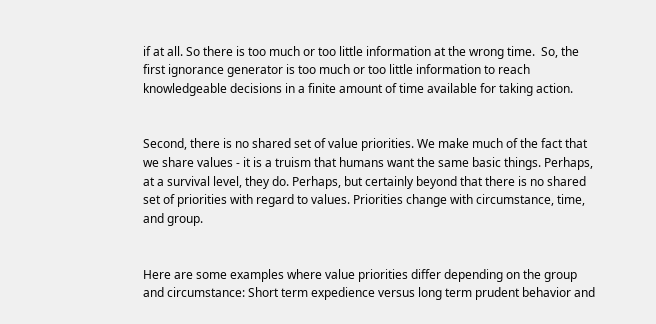if at all. So there is too much or too little information at the wrong time.  So, the first ignorance generator is too much or too little information to reach knowledgeable decisions in a finite amount of time available for taking action.


Second, there is no shared set of value priorities. We make much of the fact that we share values - it is a truism that humans want the same basic things. Perhaps, at a survival level, they do. Perhaps, but certainly beyond that there is no shared set of priorities with regard to values. Priorities change with circumstance, time, and group.


Here are some examples where value priorities differ depending on the group and circumstance: Short term expedience versus long term prudent behavior and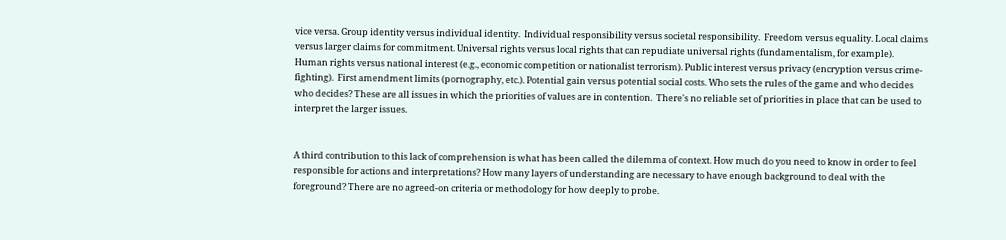vice versa. Group identity versus individual identity.  Individual responsibility versus societal responsibility.  Freedom versus equality. Local claims versus larger claims for commitment. Universal rights versus local rights that can repudiate universal rights (fundamentalism, for example). Human rights versus national interest (e.g., economic competition or nationalist terrorism). Public interest versus privacy (encryption versus crime-fighting).  First amendment limits (pornography, etc.). Potential gain versus potential social costs. Who sets the rules of the game and who decides who decides? These are all issues in which the priorities of values are in contention.  There's no reliable set of priorities in place that can be used to interpret the larger issues.


A third contribution to this lack of comprehension is what has been called the dilemma of context. How much do you need to know in order to feel responsible for actions and interpretations? How many layers of understanding are necessary to have enough background to deal with the foreground? There are no agreed-on criteria or methodology for how deeply to probe.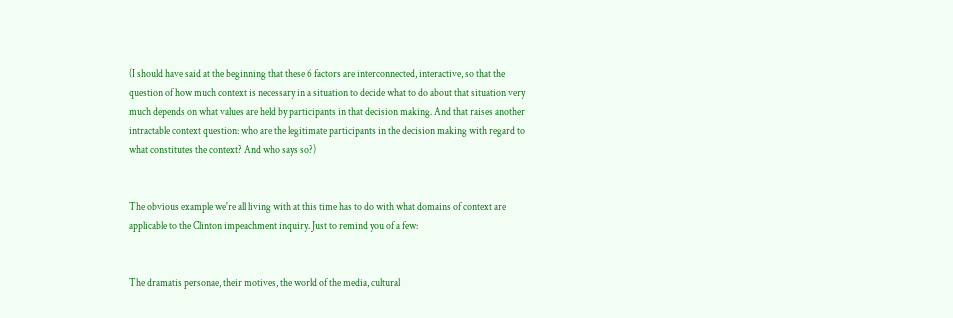(I should have said at the beginning that these 6 factors are interconnected, interactive, so that the question of how much context is necessary in a situation to decide what to do about that situation very much depends on what values are held by participants in that decision making. And that raises another intractable context question: who are the legitimate participants in the decision making with regard to what constitutes the context? And who says so?)


The obvious example we're all living with at this time has to do with what domains of context are applicable to the Clinton impeachment inquiry. Just to remind you of a few:


The dramatis personae, their motives, the world of the media, cultural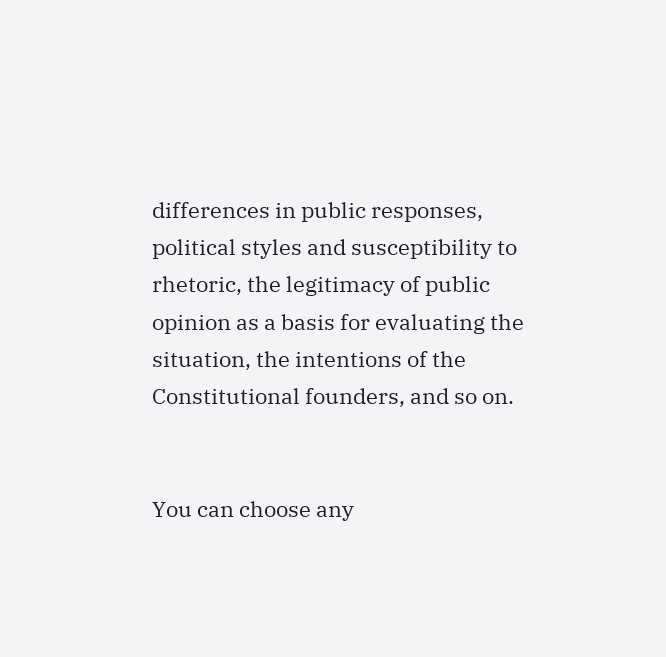differences in public responses, political styles and susceptibility to rhetoric, the legitimacy of public opinion as a basis for evaluating the situation, the intentions of the Constitutional founders, and so on.


You can choose any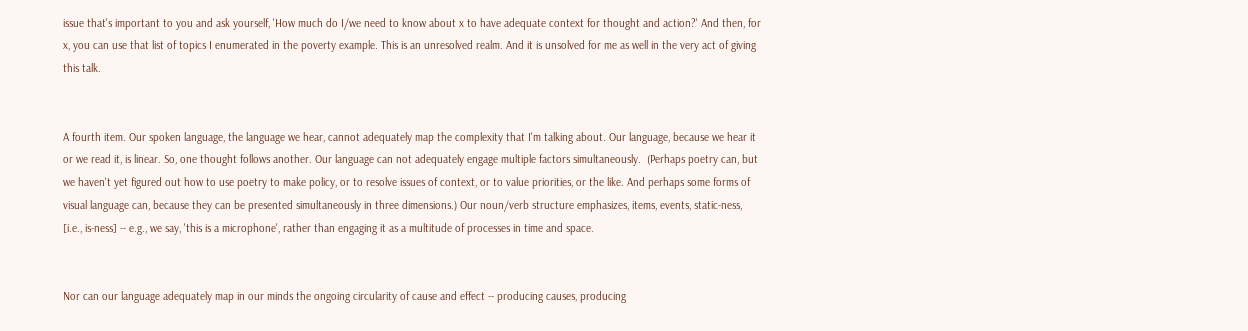issue that's important to you and ask yourself, 'How much do I/we need to know about x to have adequate context for thought and action?' And then, for x, you can use that list of topics I enumerated in the poverty example. This is an unresolved realm. And it is unsolved for me as well in the very act of giving this talk.


A fourth item. Our spoken language, the language we hear, cannot adequately map the complexity that I'm talking about. Our language, because we hear it or we read it, is linear. So, one thought follows another. Our language can not adequately engage multiple factors simultaneously.  (Perhaps poetry can, but we haven't yet figured out how to use poetry to make policy, or to resolve issues of context, or to value priorities, or the like. And perhaps some forms of visual language can, because they can be presented simultaneously in three dimensions.) Our noun/verb structure emphasizes, items, events, static-ness, [i.e., is-ness] -- e.g., we say, 'this is a microphone', rather than engaging it as a multitude of processes in time and space.


Nor can our language adequately map in our minds the ongoing circularity of cause and effect -- producing causes, producing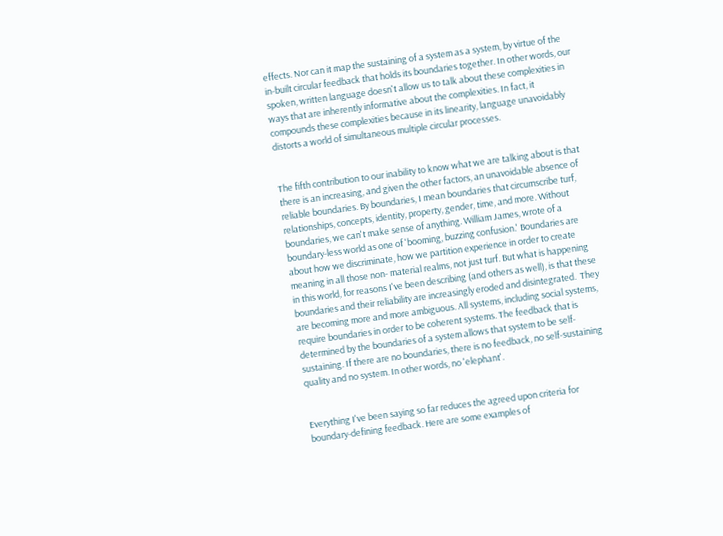effects. Nor can it map the sustaining of a system as a system, by virtue of the in-built circular feedback that holds its boundaries together. In other words, our spoken, written language doesn't allow us to talk about these complexities in ways that are inherently informative about the complexities. In fact, it compounds these complexities because in its linearity, language unavoidably distorts a world of simultaneous multiple circular processes.


The fifth contribution to our inability to know what we are talking about is that there is an increasing, and given the other factors, an unavoidable absence of reliable boundaries. By boundaries, I mean boundaries that circumscribe turf, relationships, concepts, identity, property, gender, time, and more. Without boundaries, we can't make sense of anything. William James, wrote of a boundary-less world as one of 'booming, buzzing confusion.' Boundaries are about how we discriminate, how we partition experience in order to create meaning in all those non- material realms, not just turf. But what is happening in this world, for reasons I've been describing (and others as well), is that these boundaries and their reliability are increasingly eroded and disintegrated.  They are becoming more and more ambiguous. All systems, including social systems, require boundaries in order to be coherent systems. The feedback that is determined by the boundaries of a system allows that system to be self-sustaining. If there are no boundaries, there is no feedback, no self-sustaining quality and no system. In other words, no 'elephant'.


Everything I've been saying so far reduces the agreed upon criteria for boundary-defining feedback. Here are some examples of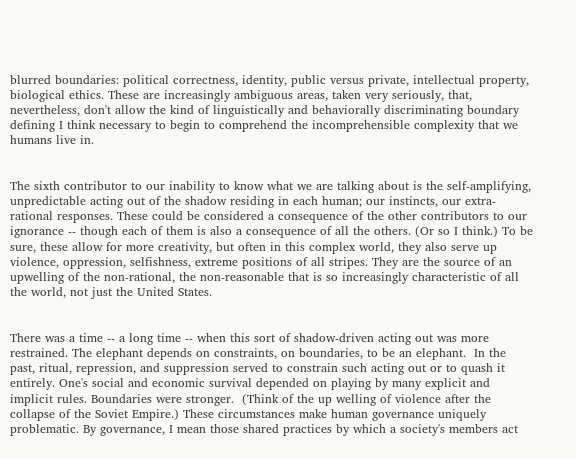blurred boundaries: political correctness, identity, public versus private, intellectual property, biological ethics. These are increasingly ambiguous areas, taken very seriously, that, nevertheless, don't allow the kind of linguistically and behaviorally discriminating boundary defining I think necessary to begin to comprehend the incomprehensible complexity that we humans live in.


The sixth contributor to our inability to know what we are talking about is the self-amplifying, unpredictable acting out of the shadow residing in each human; our instincts, our extra-rational responses. These could be considered a consequence of the other contributors to our ignorance -- though each of them is also a consequence of all the others. (Or so I think.) To be sure, these allow for more creativity, but often in this complex world, they also serve up violence, oppression, selfishness, extreme positions of all stripes. They are the source of an upwelling of the non-rational, the non-reasonable that is so increasingly characteristic of all the world, not just the United States.


There was a time -- a long time -- when this sort of shadow-driven acting out was more restrained. The elephant depends on constraints, on boundaries, to be an elephant.  In the past, ritual, repression, and suppression served to constrain such acting out or to quash it entirely. One's social and economic survival depended on playing by many explicit and implicit rules. Boundaries were stronger.  (Think of the up welling of violence after the collapse of the Soviet Empire.) These circumstances make human governance uniquely problematic. By governance, I mean those shared practices by which a society's members act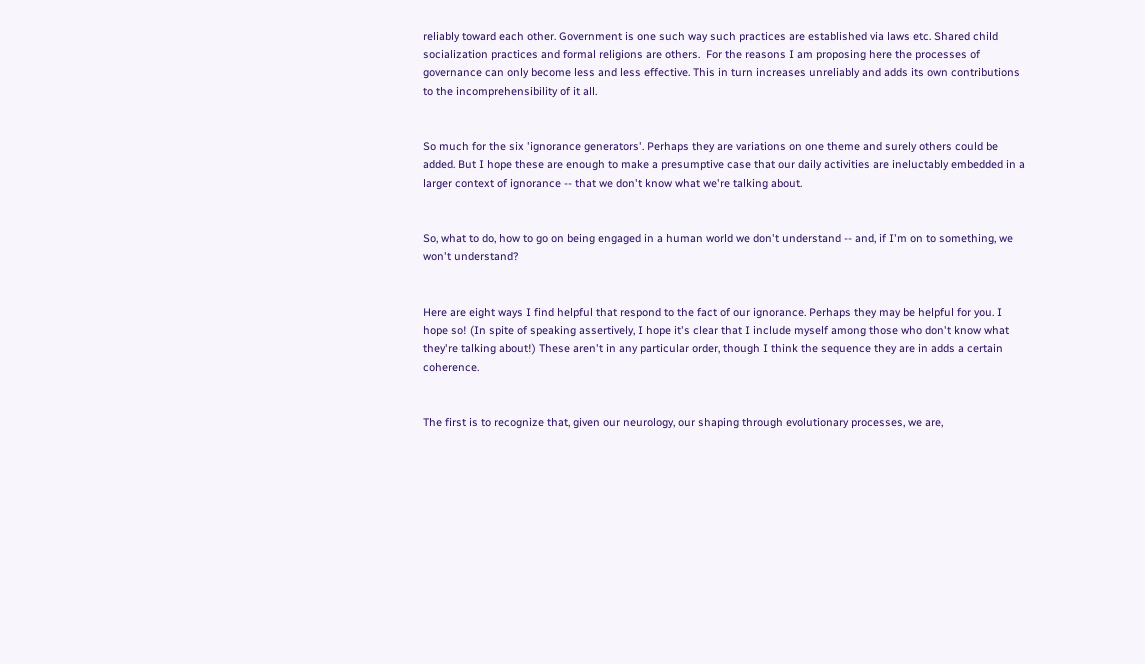reliably toward each other. Government is one such way such practices are established via laws etc. Shared child socialization practices and formal religions are others.  For the reasons I am proposing here the processes of governance can only become less and less effective. This in turn increases unreliably and adds its own contributions to the incomprehensibility of it all.


So much for the six 'ignorance generators'. Perhaps they are variations on one theme and surely others could be added. But I hope these are enough to make a presumptive case that our daily activities are ineluctably embedded in a larger context of ignorance -- that we don't know what we're talking about.


So, what to do, how to go on being engaged in a human world we don't understand -- and, if I'm on to something, we won't understand?


Here are eight ways I find helpful that respond to the fact of our ignorance. Perhaps they may be helpful for you. I hope so! (In spite of speaking assertively, I hope it's clear that I include myself among those who don't know what they're talking about!) These aren't in any particular order, though I think the sequence they are in adds a certain coherence.


The first is to recognize that, given our neurology, our shaping through evolutionary processes, we are,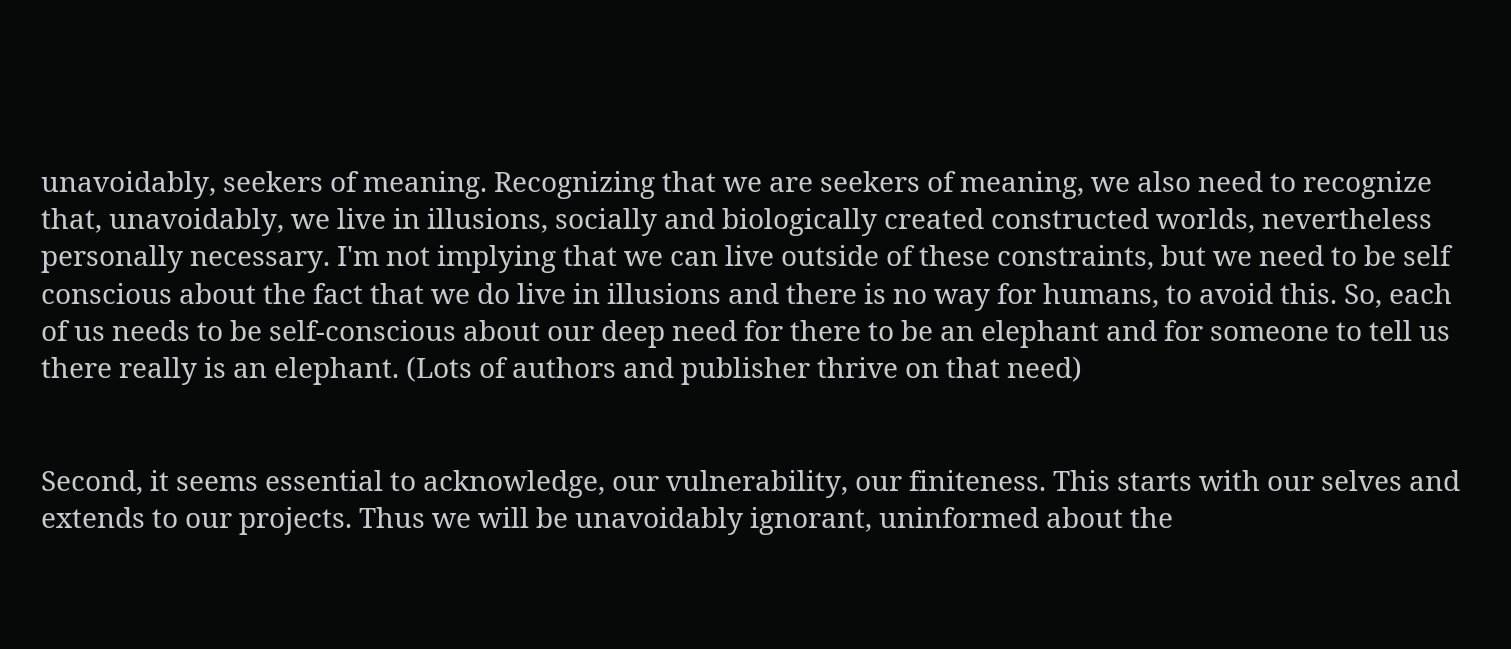unavoidably, seekers of meaning. Recognizing that we are seekers of meaning, we also need to recognize that, unavoidably, we live in illusions, socially and biologically created constructed worlds, nevertheless personally necessary. I'm not implying that we can live outside of these constraints, but we need to be self conscious about the fact that we do live in illusions and there is no way for humans, to avoid this. So, each of us needs to be self-conscious about our deep need for there to be an elephant and for someone to tell us there really is an elephant. (Lots of authors and publisher thrive on that need)


Second, it seems essential to acknowledge, our vulnerability, our finiteness. This starts with our selves and extends to our projects. Thus we will be unavoidably ignorant, uninformed about the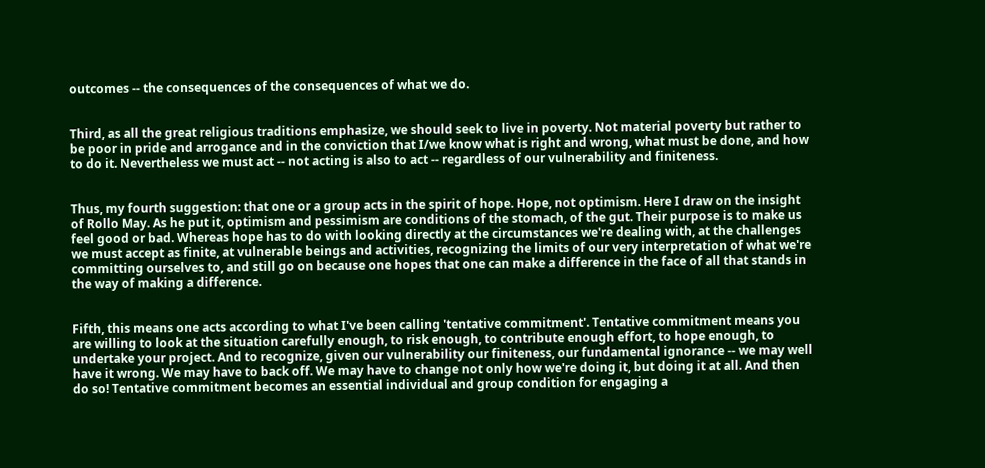outcomes -- the consequences of the consequences of what we do.


Third, as all the great religious traditions emphasize, we should seek to live in poverty. Not material poverty but rather to be poor in pride and arrogance and in the conviction that I/we know what is right and wrong, what must be done, and how to do it. Nevertheless we must act -- not acting is also to act -- regardless of our vulnerability and finiteness.


Thus, my fourth suggestion: that one or a group acts in the spirit of hope. Hope, not optimism. Here I draw on the insight of Rollo May. As he put it, optimism and pessimism are conditions of the stomach, of the gut. Their purpose is to make us feel good or bad. Whereas hope has to do with looking directly at the circumstances we're dealing with, at the challenges we must accept as finite, at vulnerable beings and activities, recognizing the limits of our very interpretation of what we're committing ourselves to, and still go on because one hopes that one can make a difference in the face of all that stands in the way of making a difference.


Fifth, this means one acts according to what I've been calling 'tentative commitment'. Tentative commitment means you are willing to look at the situation carefully enough, to risk enough, to contribute enough effort, to hope enough, to undertake your project. And to recognize, given our vulnerability our finiteness, our fundamental ignorance -- we may well have it wrong. We may have to back off. We may have to change not only how we're doing it, but doing it at all. And then do so! Tentative commitment becomes an essential individual and group condition for engaging a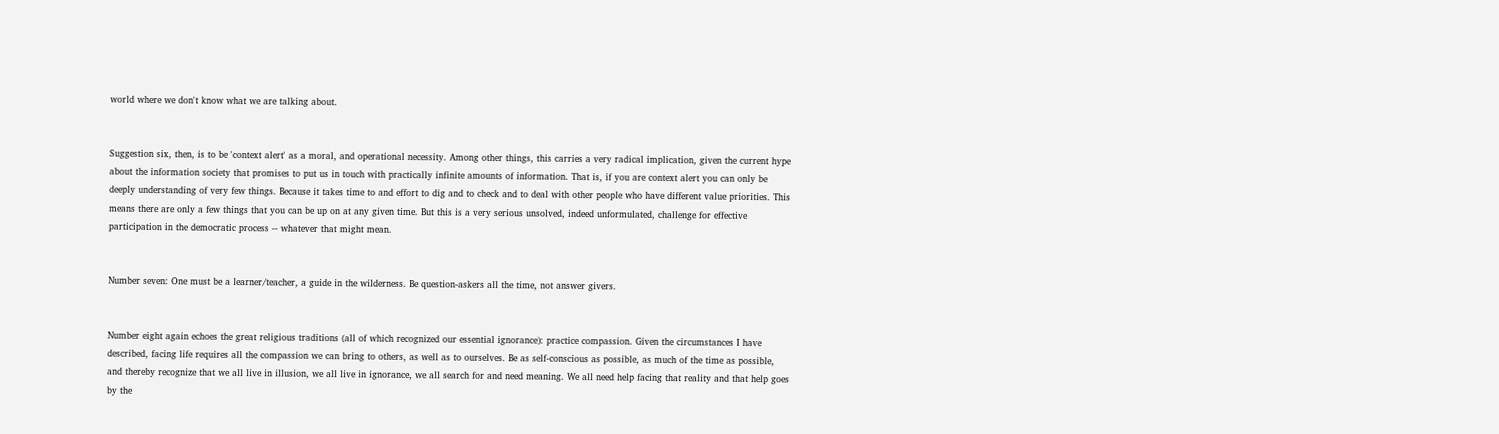world where we don't know what we are talking about.


Suggestion six, then, is to be 'context alert' as a moral, and operational necessity. Among other things, this carries a very radical implication, given the current hype about the information society that promises to put us in touch with practically infinite amounts of information. That is, if you are context alert you can only be deeply understanding of very few things. Because it takes time to and effort to dig and to check and to deal with other people who have different value priorities. This means there are only a few things that you can be up on at any given time. But this is a very serious unsolved, indeed unformulated, challenge for effective participation in the democratic process -- whatever that might mean.


Number seven: One must be a learner/teacher, a guide in the wilderness. Be question-askers all the time, not answer givers.


Number eight again echoes the great religious traditions (all of which recognized our essential ignorance): practice compassion. Given the circumstances I have described, facing life requires all the compassion we can bring to others, as well as to ourselves. Be as self-conscious as possible, as much of the time as possible, and thereby recognize that we all live in illusion, we all live in ignorance, we all search for and need meaning. We all need help facing that reality and that help goes by the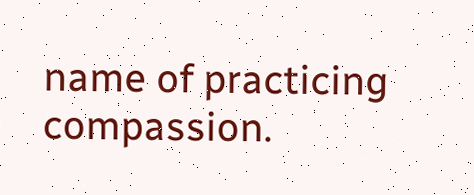name of practicing compassion.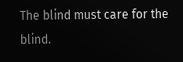The blind must care for the blind.